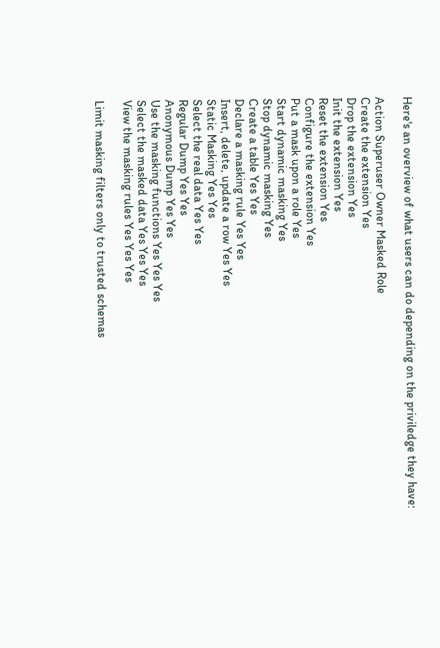Here's an overview of what users can do depending on the priviledge they have:

Action Superuser Owner Masked Role
Create the extension Yes
Drop the extension Yes
Init the extension Yes
Reset the extension Yes
Configure the extension Yes
Put a mask upon a role Yes
Start dynamic masking Yes
Stop dynamic masking Yes
Create a table Yes Yes
Declare a masking rule Yes Yes
Insert, delete, update a row Yes Yes
Static Masking Yes Yes
Select the real data Yes Yes
Regular Dump Yes Yes
Anonymous Dump Yes Yes
Use the masking functions Yes Yes Yes
Select the masked data Yes Yes Yes
View the masking rules Yes Yes Yes

Limit masking filters only to trusted schemas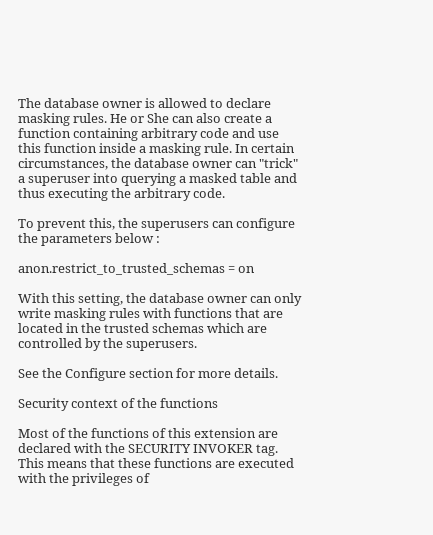The database owner is allowed to declare masking rules. He or She can also create a function containing arbitrary code and use this function inside a masking rule. In certain circumstances, the database owner can "trick" a superuser into querying a masked table and thus executing the arbitrary code.

To prevent this, the superusers can configure the parameters below :

anon.restrict_to_trusted_schemas = on

With this setting, the database owner can only write masking rules with functions that are located in the trusted schemas which are controlled by the superusers.

See the Configure section for more details.

Security context of the functions

Most of the functions of this extension are declared with the SECURITY INVOKER tag. This means that these functions are executed with the privileges of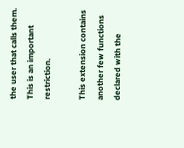the user that calls them. This is an important restriction.

This extension contains another few functions declared with the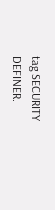tag SECURITY DEFINER.